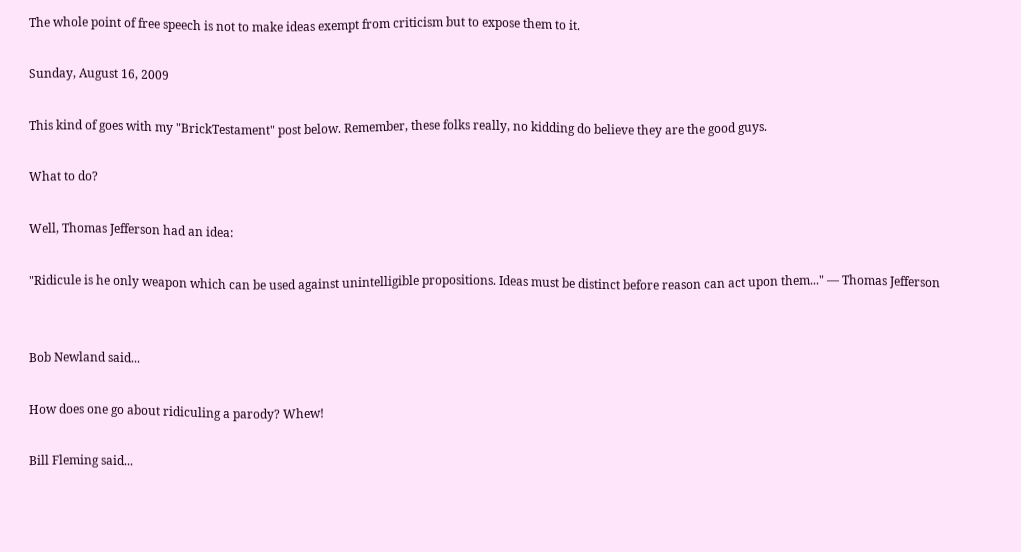The whole point of free speech is not to make ideas exempt from criticism but to expose them to it.

Sunday, August 16, 2009

This kind of goes with my "BrickTestament" post below. Remember, these folks really, no kidding do believe they are the good guys.

What to do?

Well, Thomas Jefferson had an idea:

"Ridicule is he only weapon which can be used against unintelligible propositions. Ideas must be distinct before reason can act upon them..." — Thomas Jefferson


Bob Newland said...

How does one go about ridiculing a parody? Whew!

Bill Fleming said...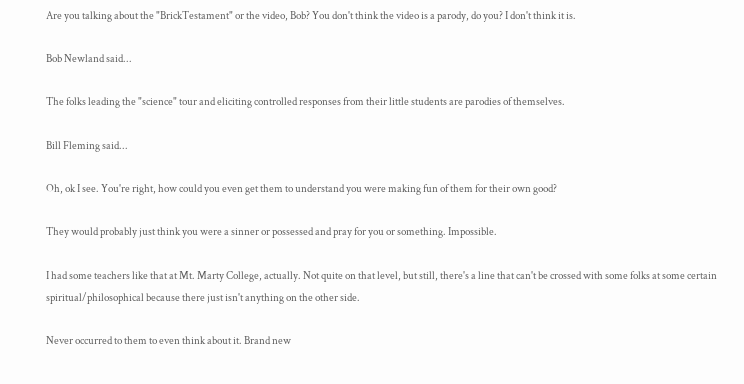Are you talking about the "BrickTestament" or the video, Bob? You don't think the video is a parody, do you? I don't think it is.

Bob Newland said...

The folks leading the "science" tour and eliciting controlled responses from their little students are parodies of themselves.

Bill Fleming said...

Oh, ok I see. You're right, how could you even get them to understand you were making fun of them for their own good?

They would probably just think you were a sinner or possessed and pray for you or something. Impossible.

I had some teachers like that at Mt. Marty College, actually. Not quite on that level, but still, there's a line that can't be crossed with some folks at some certain spiritual/philosophical because there just isn't anything on the other side.

Never occurred to them to even think about it. Brand new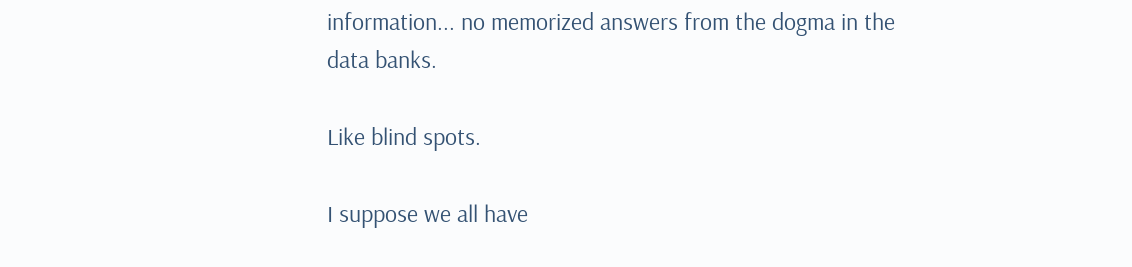information... no memorized answers from the dogma in the data banks.

Like blind spots.

I suppose we all have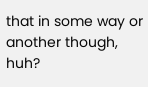that in some way or another though, huh?